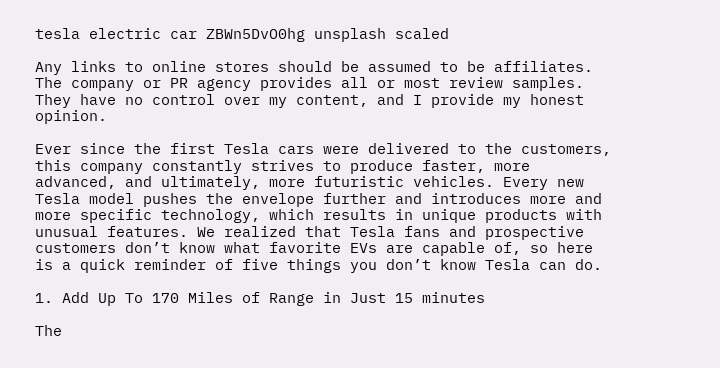tesla electric car ZBWn5DvO0hg unsplash scaled

Any links to online stores should be assumed to be affiliates. The company or PR agency provides all or most review samples. They have no control over my content, and I provide my honest opinion.

Ever since the first Tesla cars were delivered to the customers, this company constantly strives to produce faster, more advanced, and ultimately, more futuristic vehicles. Every new Tesla model pushes the envelope further and introduces more and more specific technology, which results in unique products with unusual features. We realized that Tesla fans and prospective customers don’t know what favorite EVs are capable of, so here is a quick reminder of five things you don’t know Tesla can do.

1. Add Up To 170 Miles of Range in Just 15 minutes

The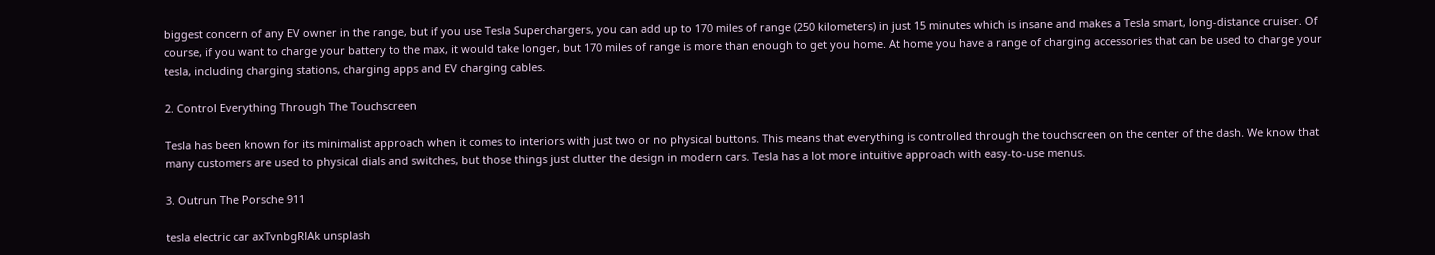biggest concern of any EV owner in the range, but if you use Tesla Superchargers, you can add up to 170 miles of range (250 kilometers) in just 15 minutes which is insane and makes a Tesla smart, long-distance cruiser. Of course, if you want to charge your battery to the max, it would take longer, but 170 miles of range is more than enough to get you home. At home you have a range of charging accessories that can be used to charge your tesla, including charging stations, charging apps and EV charging cables.

2. Control Everything Through The Touchscreen

Tesla has been known for its minimalist approach when it comes to interiors with just two or no physical buttons. This means that everything is controlled through the touchscreen on the center of the dash. We know that many customers are used to physical dials and switches, but those things just clutter the design in modern cars. Tesla has a lot more intuitive approach with easy-to-use menus.

3. Outrun The Porsche 911

tesla electric car axTvnbgRlAk unsplash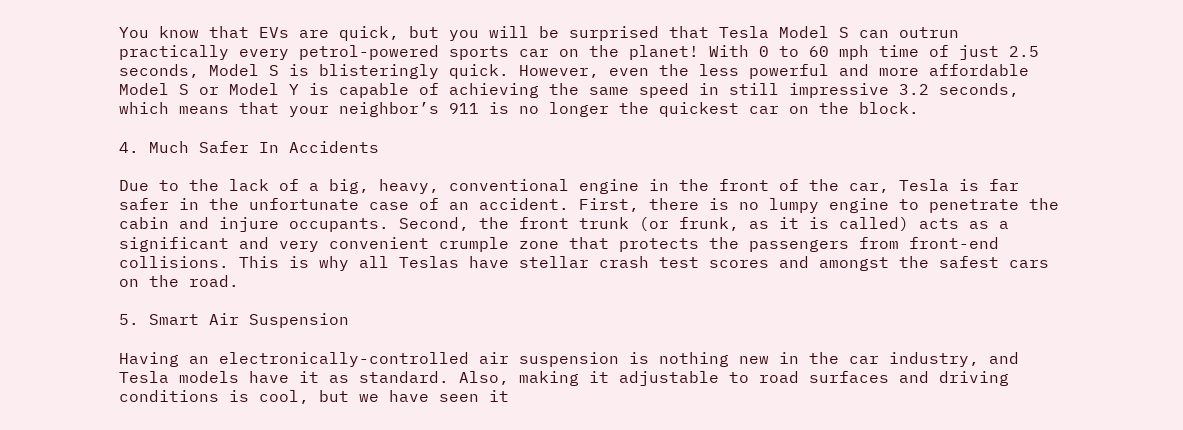You know that EVs are quick, but you will be surprised that Tesla Model S can outrun practically every petrol-powered sports car on the planet! With 0 to 60 mph time of just 2.5 seconds, Model S is blisteringly quick. However, even the less powerful and more affordable Model S or Model Y is capable of achieving the same speed in still impressive 3.2 seconds, which means that your neighbor’s 911 is no longer the quickest car on the block.

4. Much Safer In Accidents

Due to the lack of a big, heavy, conventional engine in the front of the car, Tesla is far safer in the unfortunate case of an accident. First, there is no lumpy engine to penetrate the cabin and injure occupants. Second, the front trunk (or frunk, as it is called) acts as a significant and very convenient crumple zone that protects the passengers from front-end collisions. This is why all Teslas have stellar crash test scores and amongst the safest cars on the road.

5. Smart Air Suspension

Having an electronically-controlled air suspension is nothing new in the car industry, and Tesla models have it as standard. Also, making it adjustable to road surfaces and driving conditions is cool, but we have seen it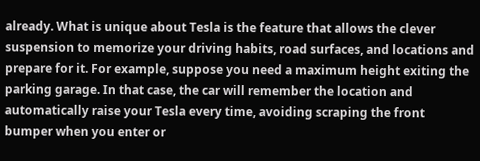already. What is unique about Tesla is the feature that allows the clever suspension to memorize your driving habits, road surfaces, and locations and prepare for it. For example, suppose you need a maximum height exiting the parking garage. In that case, the car will remember the location and automatically raise your Tesla every time, avoiding scraping the front bumper when you enter or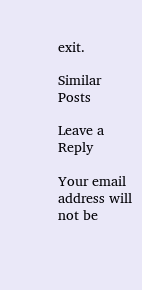exit.

Similar Posts

Leave a Reply

Your email address will not be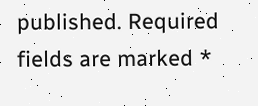published. Required fields are marked *